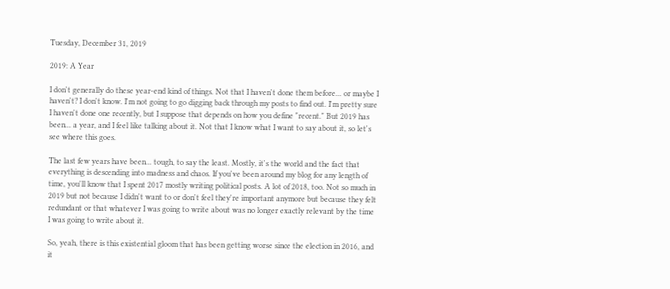Tuesday, December 31, 2019

2019: A Year

I don't generally do these year-end kind of things. Not that I haven't done them before... or maybe I haven't? I don't know. I'm not going to go digging back through my posts to find out. I'm pretty sure I haven't done one recently, but I suppose that depends on how you define "recent." But 2019 has been... a year, and I feel like talking about it. Not that I know what I want to say about it, so let's see where this goes.

The last few years have been... tough, to say the least. Mostly, it's the world and the fact that everything is descending into madness and chaos. If you've been around my blog for any length of time, you'll know that I spent 2017 mostly writing political posts. A lot of 2018, too. Not so much in 2019 but not because I didn't want to or don't feel they're important anymore but because they felt redundant or that whatever I was going to write about was no longer exactly relevant by the time I was going to write about it.

So, yeah, there is this existential gloom that has been getting worse since the election in 2016, and it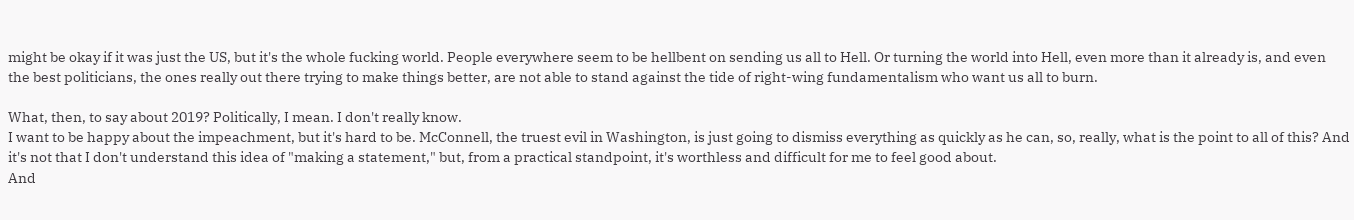might be okay if it was just the US, but it's the whole fucking world. People everywhere seem to be hellbent on sending us all to Hell. Or turning the world into Hell, even more than it already is, and even the best politicians, the ones really out there trying to make things better, are not able to stand against the tide of right-wing fundamentalism who want us all to burn.

What, then, to say about 2019? Politically, I mean. I don't really know.
I want to be happy about the impeachment, but it's hard to be. McConnell, the truest evil in Washington, is just going to dismiss everything as quickly as he can, so, really, what is the point to all of this? And it's not that I don't understand this idea of "making a statement," but, from a practical standpoint, it's worthless and difficult for me to feel good about.
And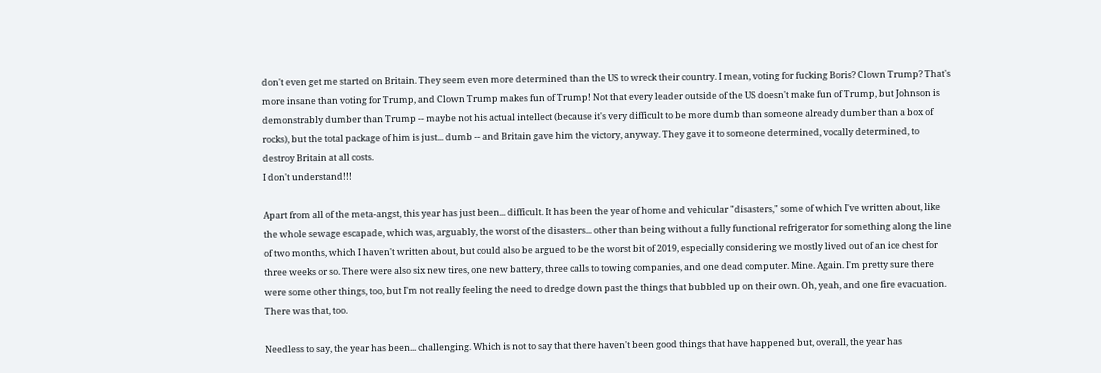don't even get me started on Britain. They seem even more determined than the US to wreck their country. I mean, voting for fucking Boris? Clown Trump? That's more insane than voting for Trump, and Clown Trump makes fun of Trump! Not that every leader outside of the US doesn't make fun of Trump, but Johnson is demonstrably dumber than Trump -- maybe not his actual intellect (because it's very difficult to be more dumb than someone already dumber than a box of rocks), but the total package of him is just... dumb -- and Britain gave him the victory, anyway. They gave it to someone determined, vocally determined, to destroy Britain at all costs.
I don't understand!!!

Apart from all of the meta-angst, this year has just been... difficult. It has been the year of home and vehicular "disasters," some of which I've written about, like the whole sewage escapade, which was, arguably, the worst of the disasters... other than being without a fully functional refrigerator for something along the line of two months, which I haven't written about, but could also be argued to be the worst bit of 2019, especially considering we mostly lived out of an ice chest for three weeks or so. There were also six new tires, one new battery, three calls to towing companies, and one dead computer. Mine. Again. I'm pretty sure there were some other things, too, but I'm not really feeling the need to dredge down past the things that bubbled up on their own. Oh, yeah, and one fire evacuation. There was that, too.

Needless to say, the year has been... challenging. Which is not to say that there haven't been good things that have happened but, overall, the year has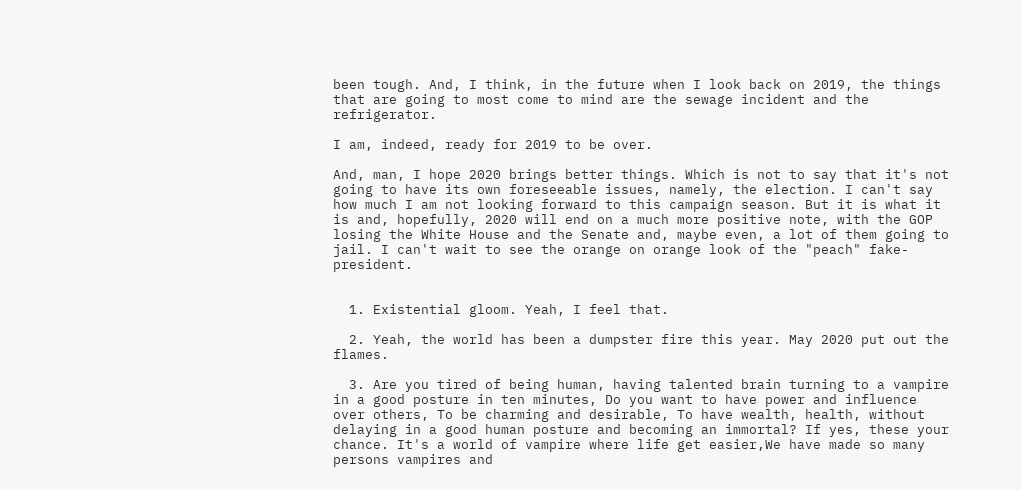been tough. And, I think, in the future when I look back on 2019, the things that are going to most come to mind are the sewage incident and the refrigerator.

I am, indeed, ready for 2019 to be over.

And, man, I hope 2020 brings better things. Which is not to say that it's not going to have its own foreseeable issues, namely, the election. I can't say how much I am not looking forward to this campaign season. But it is what it is and, hopefully, 2020 will end on a much more positive note, with the GOP losing the White House and the Senate and, maybe even, a lot of them going to jail. I can't wait to see the orange on orange look of the "peach" fake-president.


  1. Existential gloom. Yeah, I feel that.

  2. Yeah, the world has been a dumpster fire this year. May 2020 put out the flames.

  3. Are you tired of being human, having talented brain turning to a vampire in a good posture in ten minutes, Do you want to have power and influence over others, To be charming and desirable, To have wealth, health, without delaying in a good human posture and becoming an immortal? If yes, these your chance. It's a world of vampire where life get easier,We have made so many persons vampires and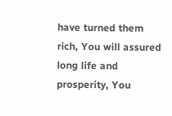have turned them rich, You will assured long life and prosperity, You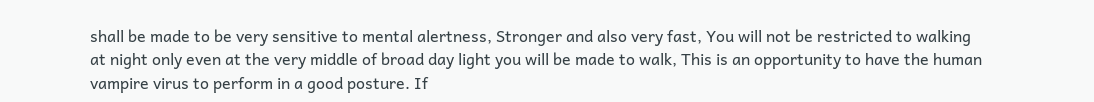shall be made to be very sensitive to mental alertness, Stronger and also very fast, You will not be restricted to walking at night only even at the very middle of broad day light you will be made to walk, This is an opportunity to have the human vampire virus to perform in a good posture. If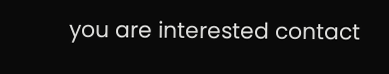you are interested contact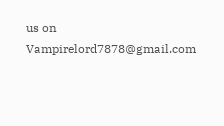us on Vampirelord7878@gmail.com